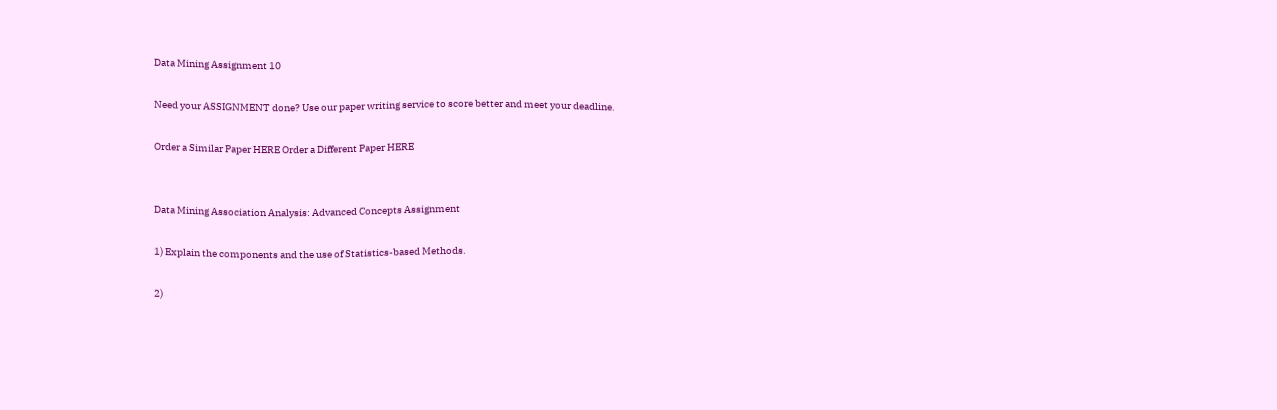Data Mining Assignment 10

Need your ASSIGNMENT done? Use our paper writing service to score better and meet your deadline.

Order a Similar Paper HERE Order a Different Paper HERE


Data Mining Association Analysis: Advanced Concepts Assignment

1) Explain the components and the use of Statistics-based Methods.

2)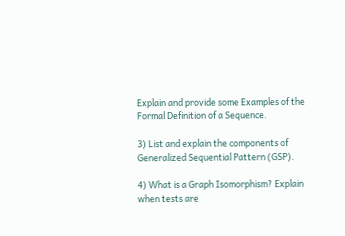Explain and provide some Examples of the Formal Definition of a Sequence.

3) List and explain the components of Generalized Sequential Pattern (GSP).

4) What is a Graph Isomorphism? Explain when tests are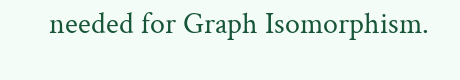needed for Graph Isomorphism.